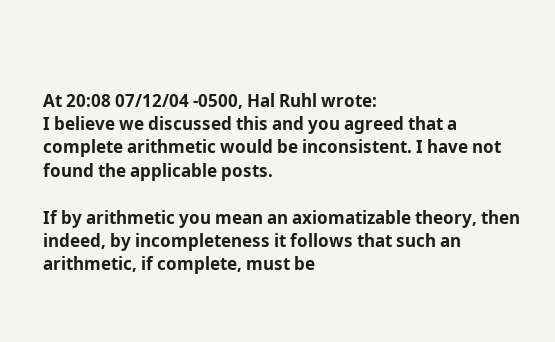At 20:08 07/12/04 -0500, Hal Ruhl wrote:
I believe we discussed this and you agreed that a complete arithmetic would be inconsistent. I have not found the applicable posts.

If by arithmetic you mean an axiomatizable theory, then indeed, by incompleteness it follows that such an arithmetic, if complete, must be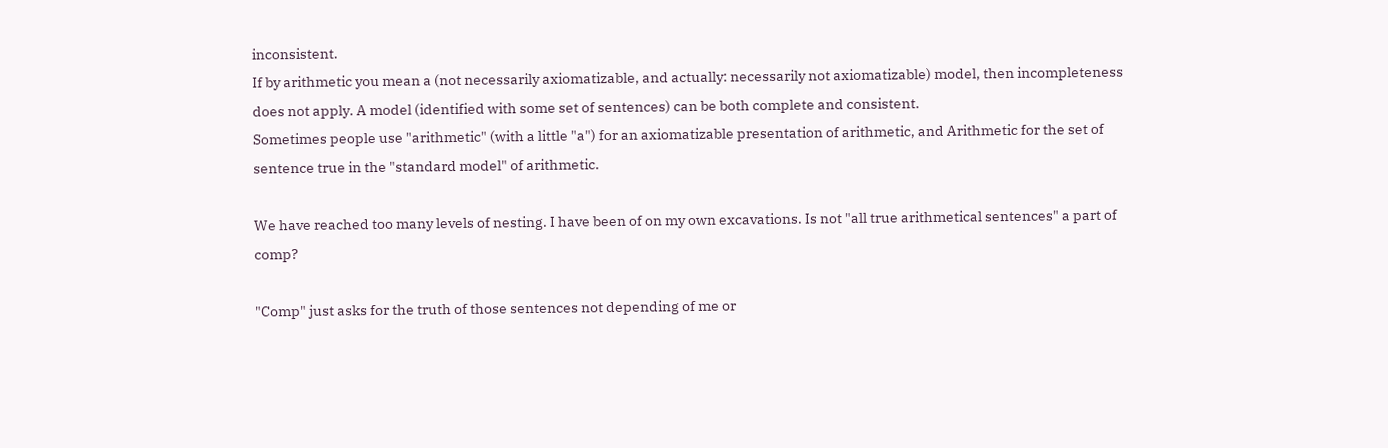inconsistent.
If by arithmetic you mean a (not necessarily axiomatizable, and actually: necessarily not axiomatizable) model, then incompleteness does not apply. A model (identified with some set of sentences) can be both complete and consistent.
Sometimes people use "arithmetic" (with a little "a") for an axiomatizable presentation of arithmetic, and Arithmetic for the set of sentence true in the "standard model" of arithmetic.

We have reached too many levels of nesting. I have been of on my own excavations. Is not "all true arithmetical sentences" a part of comp?

"Comp" just asks for the truth of those sentences not depending of me or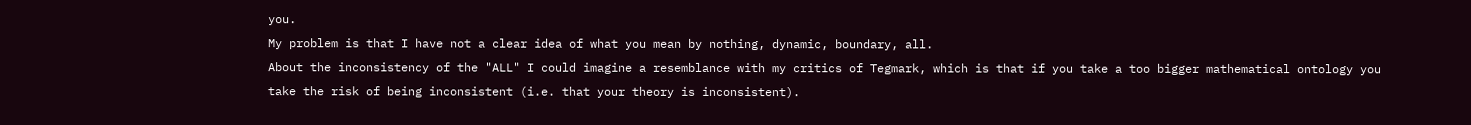you.
My problem is that I have not a clear idea of what you mean by nothing, dynamic, boundary, all.
About the inconsistency of the "ALL" I could imagine a resemblance with my critics of Tegmark, which is that if you take a too bigger mathematical ontology you take the risk of being inconsistent (i.e. that your theory is inconsistent).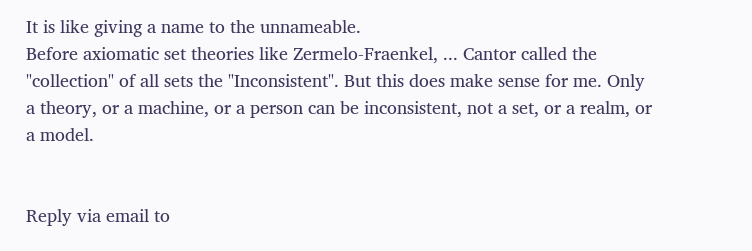It is like giving a name to the unnameable.
Before axiomatic set theories like Zermelo-Fraenkel, ... Cantor called the "collection" of all sets the "Inconsistent". But this does make sense for me. Only a theory, or a machine, or a person can be inconsistent, not a set, or a realm, or a model.


Reply via email to